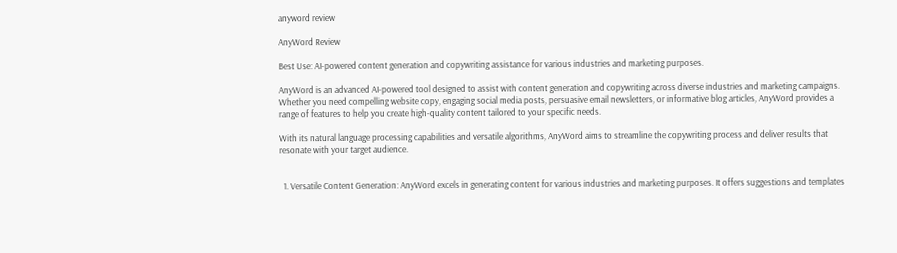anyword review

AnyWord Review

Best Use: AI-powered content generation and copywriting assistance for various industries and marketing purposes.

AnyWord is an advanced AI-powered tool designed to assist with content generation and copywriting across diverse industries and marketing campaigns. Whether you need compelling website copy, engaging social media posts, persuasive email newsletters, or informative blog articles, AnyWord provides a range of features to help you create high-quality content tailored to your specific needs.

With its natural language processing capabilities and versatile algorithms, AnyWord aims to streamline the copywriting process and deliver results that resonate with your target audience.


  1. Versatile Content Generation: AnyWord excels in generating content for various industries and marketing purposes. It offers suggestions and templates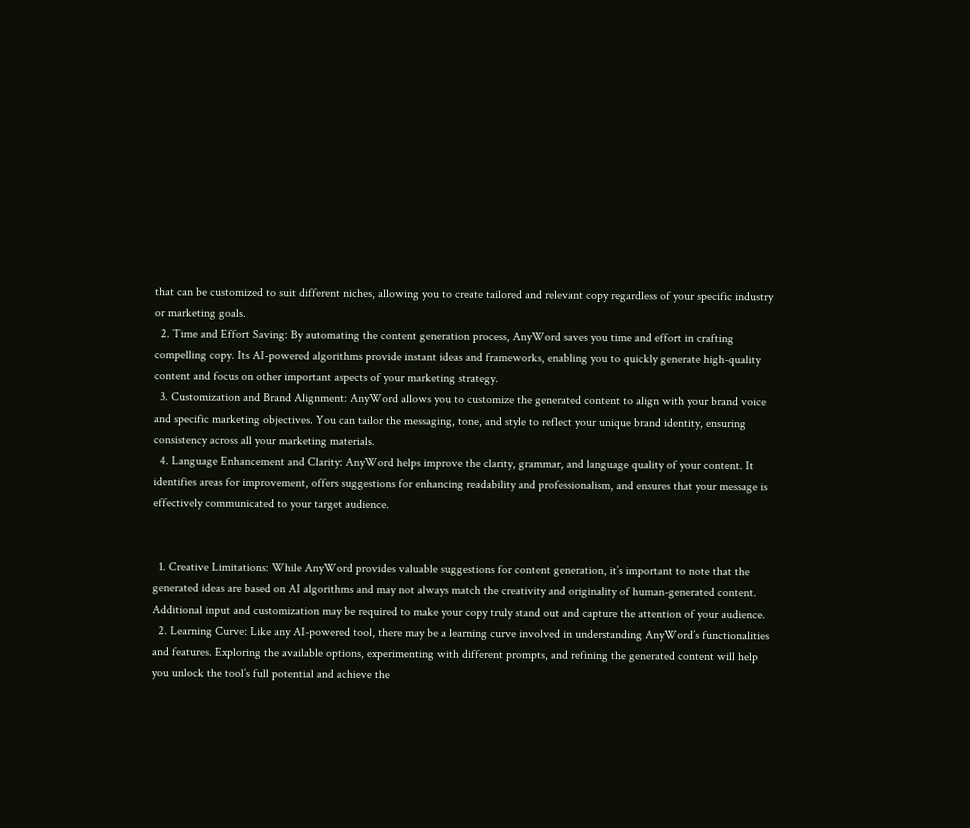that can be customized to suit different niches, allowing you to create tailored and relevant copy regardless of your specific industry or marketing goals.
  2. Time and Effort Saving: By automating the content generation process, AnyWord saves you time and effort in crafting compelling copy. Its AI-powered algorithms provide instant ideas and frameworks, enabling you to quickly generate high-quality content and focus on other important aspects of your marketing strategy.
  3. Customization and Brand Alignment: AnyWord allows you to customize the generated content to align with your brand voice and specific marketing objectives. You can tailor the messaging, tone, and style to reflect your unique brand identity, ensuring consistency across all your marketing materials.
  4. Language Enhancement and Clarity: AnyWord helps improve the clarity, grammar, and language quality of your content. It identifies areas for improvement, offers suggestions for enhancing readability and professionalism, and ensures that your message is effectively communicated to your target audience.


  1. Creative Limitations: While AnyWord provides valuable suggestions for content generation, it’s important to note that the generated ideas are based on AI algorithms and may not always match the creativity and originality of human-generated content. Additional input and customization may be required to make your copy truly stand out and capture the attention of your audience.
  2. Learning Curve: Like any AI-powered tool, there may be a learning curve involved in understanding AnyWord’s functionalities and features. Exploring the available options, experimenting with different prompts, and refining the generated content will help you unlock the tool’s full potential and achieve the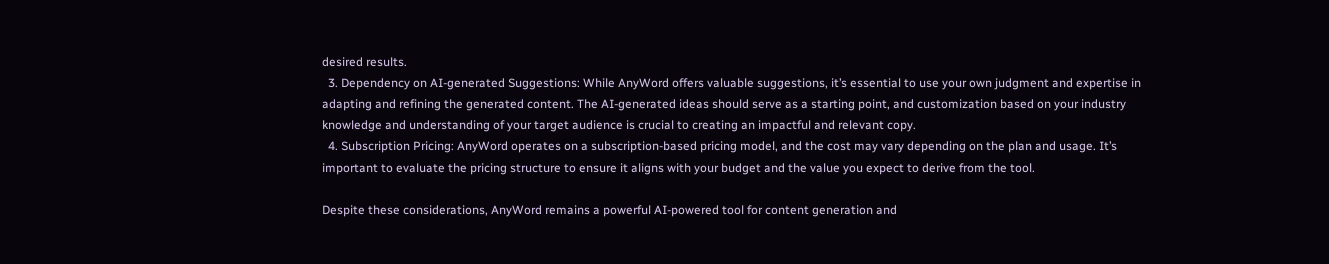desired results.
  3. Dependency on AI-generated Suggestions: While AnyWord offers valuable suggestions, it’s essential to use your own judgment and expertise in adapting and refining the generated content. The AI-generated ideas should serve as a starting point, and customization based on your industry knowledge and understanding of your target audience is crucial to creating an impactful and relevant copy.
  4. Subscription Pricing: AnyWord operates on a subscription-based pricing model, and the cost may vary depending on the plan and usage. It’s important to evaluate the pricing structure to ensure it aligns with your budget and the value you expect to derive from the tool.

Despite these considerations, AnyWord remains a powerful AI-powered tool for content generation and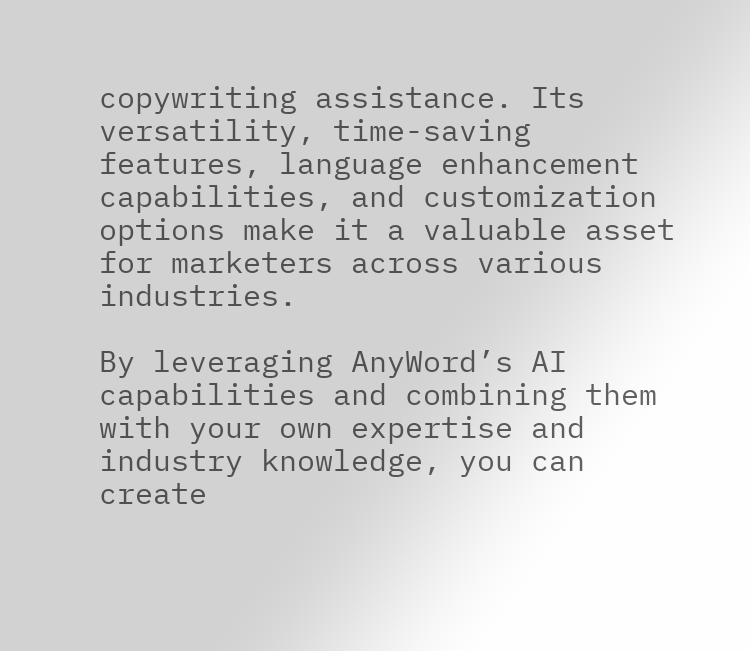copywriting assistance. Its versatility, time-saving features, language enhancement capabilities, and customization options make it a valuable asset for marketers across various industries.

By leveraging AnyWord’s AI capabilities and combining them with your own expertise and industry knowledge, you can create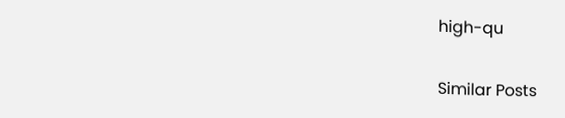high-qu

Similar Posts